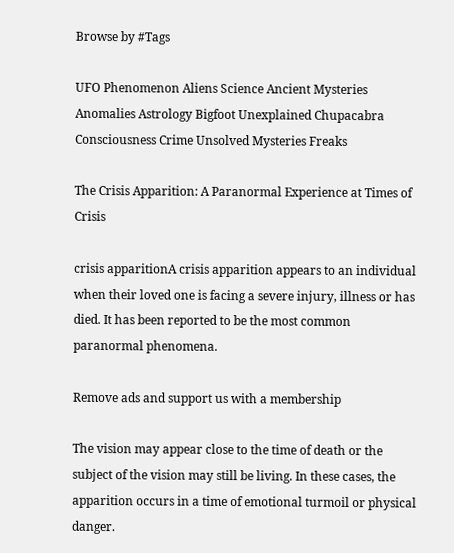Browse by #Tags

UFO Phenomenon Aliens Science Ancient Mysteries Anomalies Astrology Bigfoot Unexplained Chupacabra Consciousness Crime Unsolved Mysteries Freaks

The Crisis Apparition: A Paranormal Experience at Times of Crisis

crisis apparitionA crisis apparition appears to an individual when their loved one is facing a severe injury, illness or has died. It has been reported to be the most common paranormal phenomena.

Remove ads and support us with a membership

The vision may appear close to the time of death or the subject of the vision may still be living. In these cases, the apparition occurs in a time of emotional turmoil or physical danger.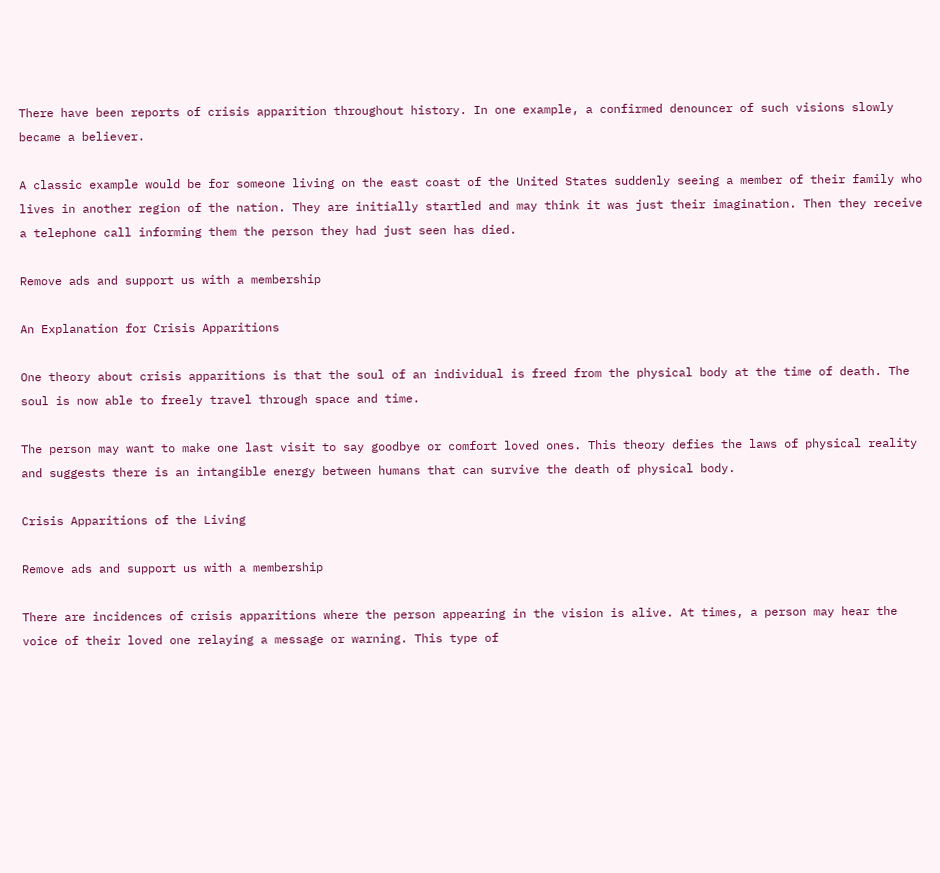There have been reports of crisis apparition throughout history. In one example, a confirmed denouncer of such visions slowly became a believer.

A classic example would be for someone living on the east coast of the United States suddenly seeing a member of their family who lives in another region of the nation. They are initially startled and may think it was just their imagination. Then they receive a telephone call informing them the person they had just seen has died.

Remove ads and support us with a membership

An Explanation for Crisis Apparitions

One theory about crisis apparitions is that the soul of an individual is freed from the physical body at the time of death. The soul is now able to freely travel through space and time.

The person may want to make one last visit to say goodbye or comfort loved ones. This theory defies the laws of physical reality and suggests there is an intangible energy between humans that can survive the death of physical body.

Crisis Apparitions of the Living

Remove ads and support us with a membership

There are incidences of crisis apparitions where the person appearing in the vision is alive. At times, a person may hear the voice of their loved one relaying a message or warning. This type of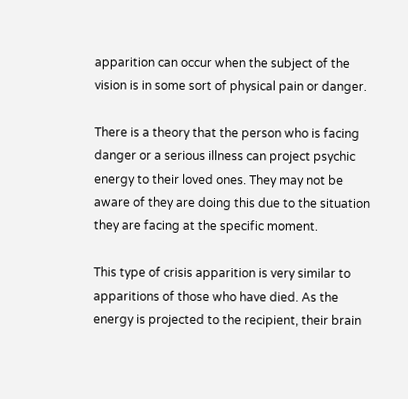apparition can occur when the subject of the vision is in some sort of physical pain or danger.

There is a theory that the person who is facing danger or a serious illness can project psychic energy to their loved ones. They may not be aware of they are doing this due to the situation they are facing at the specific moment.

This type of crisis apparition is very similar to apparitions of those who have died. As the energy is projected to the recipient, their brain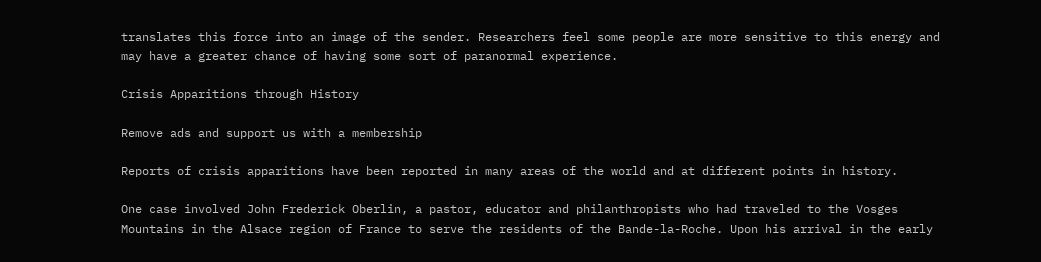translates this force into an image of the sender. Researchers feel some people are more sensitive to this energy and may have a greater chance of having some sort of paranormal experience.

Crisis Apparitions through History

Remove ads and support us with a membership

Reports of crisis apparitions have been reported in many areas of the world and at different points in history.

One case involved John Frederick Oberlin, a pastor, educator and philanthropists who had traveled to the Vosges Mountains in the Alsace region of France to serve the residents of the Bande-la-Roche. Upon his arrival in the early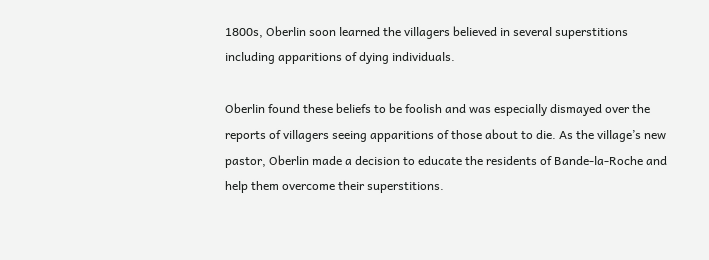1800s, Oberlin soon learned the villagers believed in several superstitions including apparitions of dying individuals.

Oberlin found these beliefs to be foolish and was especially dismayed over the reports of villagers seeing apparitions of those about to die. As the village’s new pastor, Oberlin made a decision to educate the residents of Bande-la-Roche and help them overcome their superstitions.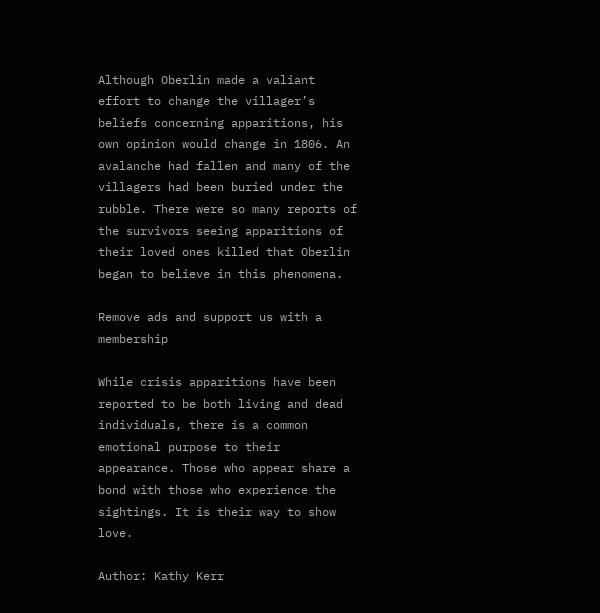Although Oberlin made a valiant effort to change the villager’s beliefs concerning apparitions, his own opinion would change in 1806. An avalanche had fallen and many of the villagers had been buried under the rubble. There were so many reports of the survivors seeing apparitions of their loved ones killed that Oberlin began to believe in this phenomena.

Remove ads and support us with a membership

While crisis apparitions have been reported to be both living and dead individuals, there is a common emotional purpose to their appearance. Those who appear share a bond with those who experience the sightings. It is their way to show love.

Author: Kathy Kerr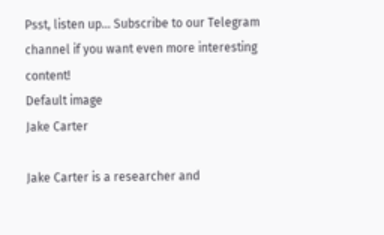Psst, listen up... Subscribe to our Telegram channel if you want even more interesting content!
Default image
Jake Carter

Jake Carter is a researcher and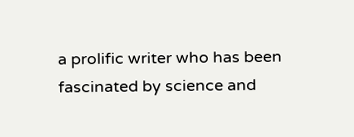a prolific writer who has been fascinated by science and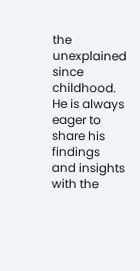the unexplained since childhood. He is always eager to share his findings and insights with the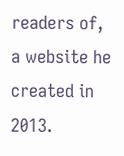readers of, a website he created in 2013.